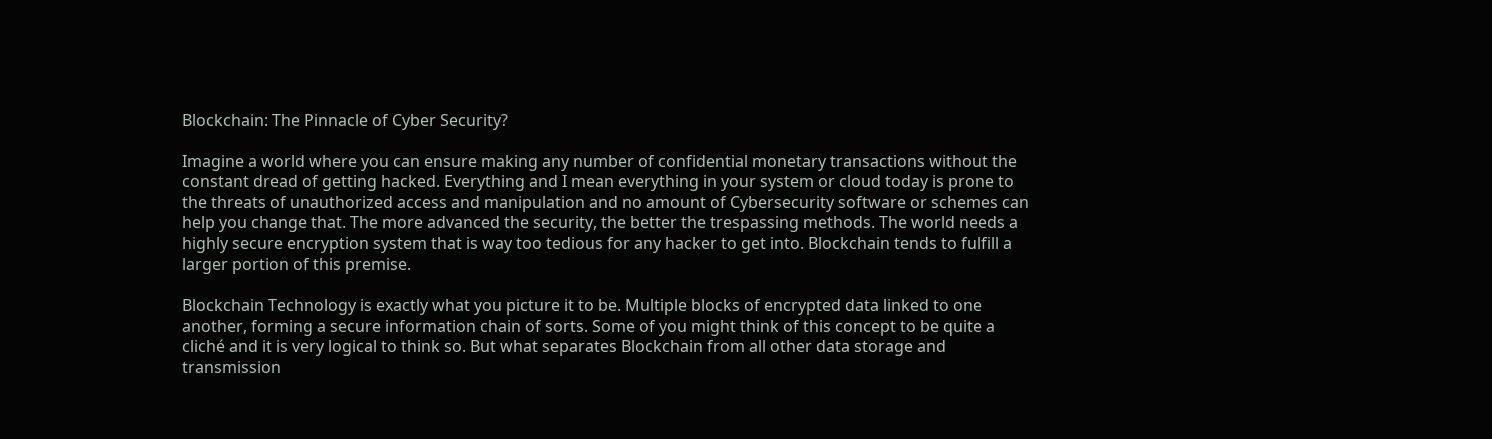Blockchain: The Pinnacle of Cyber Security?

Imagine a world where you can ensure making any number of confidential monetary transactions without the constant dread of getting hacked. Everything and I mean everything in your system or cloud today is prone to the threats of unauthorized access and manipulation and no amount of Cybersecurity software or schemes can help you change that. The more advanced the security, the better the trespassing methods. The world needs a highly secure encryption system that is way too tedious for any hacker to get into. Blockchain tends to fulfill a larger portion of this premise.

Blockchain Technology is exactly what you picture it to be. Multiple blocks of encrypted data linked to one another, forming a secure information chain of sorts. Some of you might think of this concept to be quite a cliché and it is very logical to think so. But what separates Blockchain from all other data storage and transmission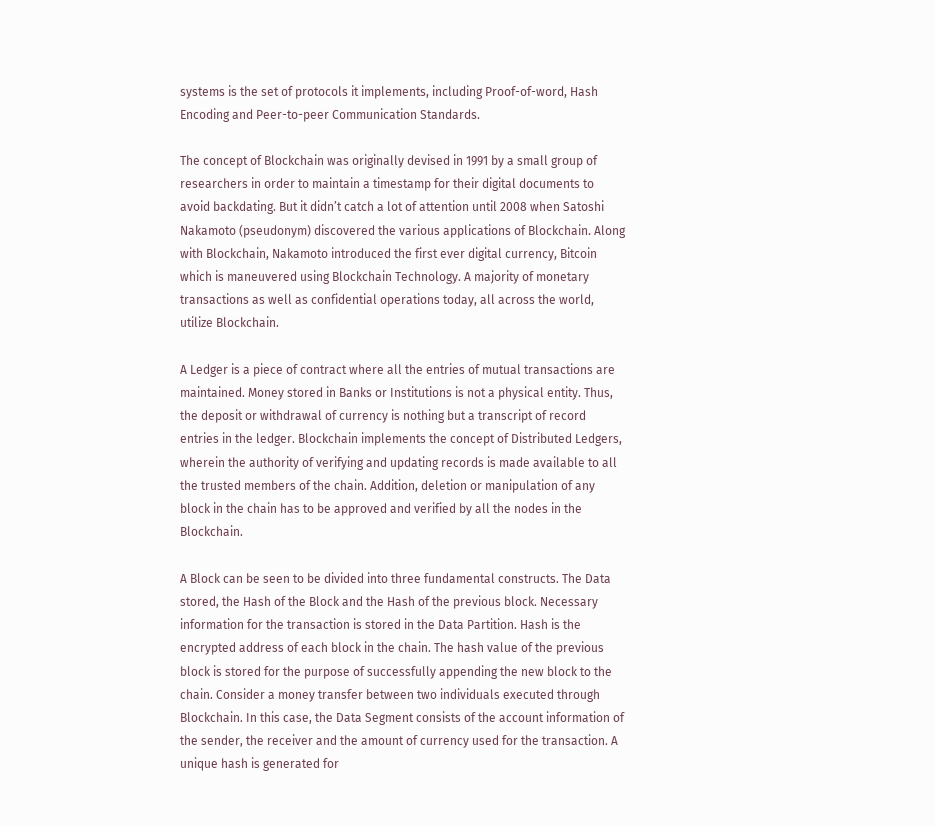systems is the set of protocols it implements, including Proof-of-word, Hash Encoding and Peer-to-peer Communication Standards.

The concept of Blockchain was originally devised in 1991 by a small group of researchers in order to maintain a timestamp for their digital documents to avoid backdating. But it didn’t catch a lot of attention until 2008 when Satoshi Nakamoto (pseudonym) discovered the various applications of Blockchain. Along with Blockchain, Nakamoto introduced the first ever digital currency, Bitcoin which is maneuvered using Blockchain Technology. A majority of monetary transactions as well as confidential operations today, all across the world, utilize Blockchain.

A Ledger is a piece of contract where all the entries of mutual transactions are maintained. Money stored in Banks or Institutions is not a physical entity. Thus, the deposit or withdrawal of currency is nothing but a transcript of record entries in the ledger. Blockchain implements the concept of Distributed Ledgers, wherein the authority of verifying and updating records is made available to all the trusted members of the chain. Addition, deletion or manipulation of any block in the chain has to be approved and verified by all the nodes in the Blockchain.

A Block can be seen to be divided into three fundamental constructs. The Data stored, the Hash of the Block and the Hash of the previous block. Necessary information for the transaction is stored in the Data Partition. Hash is the encrypted address of each block in the chain. The hash value of the previous block is stored for the purpose of successfully appending the new block to the chain. Consider a money transfer between two individuals executed through Blockchain. In this case, the Data Segment consists of the account information of the sender, the receiver and the amount of currency used for the transaction. A unique hash is generated for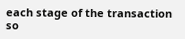each stage of the transaction so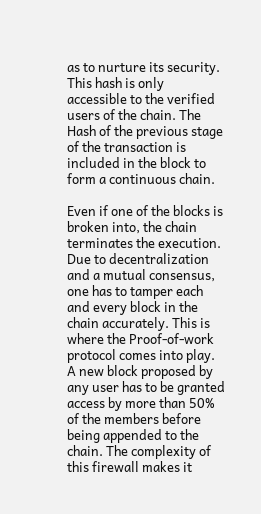as to nurture its security. This hash is only accessible to the verified users of the chain. The Hash of the previous stage of the transaction is included in the block to form a continuous chain.

Even if one of the blocks is broken into, the chain terminates the execution. Due to decentralization and a mutual consensus, one has to tamper each and every block in the chain accurately. This is where the Proof-of-work protocol comes into play. A new block proposed by any user has to be granted access by more than 50% of the members before being appended to the chain. The complexity of this firewall makes it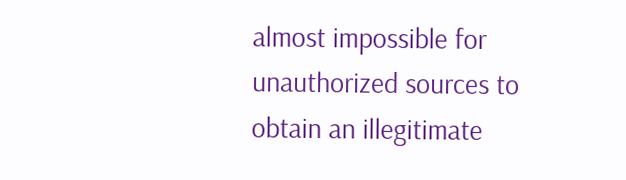almost impossible for unauthorized sources to obtain an illegitimate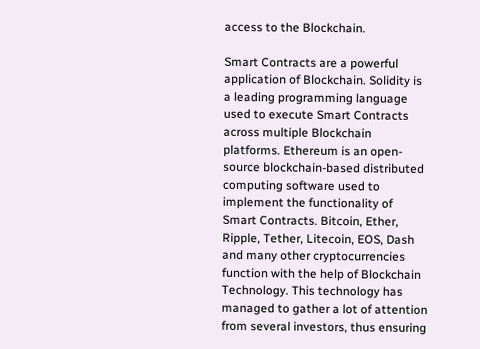access to the Blockchain.

Smart Contracts are a powerful application of Blockchain. Solidity is a leading programming language used to execute Smart Contracts across multiple Blockchain platforms. Ethereum is an open-source blockchain-based distributed computing software used to implement the functionality of Smart Contracts. Bitcoin, Ether, Ripple, Tether, Litecoin, EOS, Dash and many other cryptocurrencies function with the help of Blockchain Technology. This technology has managed to gather a lot of attention from several investors, thus ensuring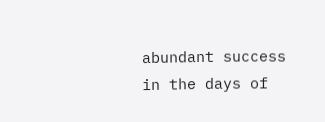abundant success in the days of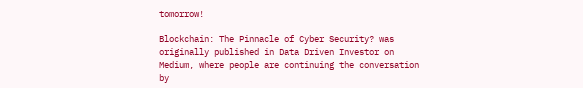tomorrow!

Blockchain: The Pinnacle of Cyber Security? was originally published in Data Driven Investor on Medium, where people are continuing the conversation by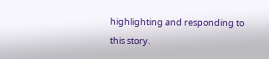highlighting and responding to this story.